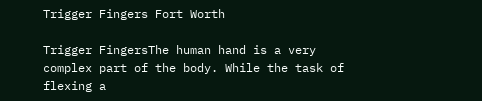Trigger Fingers Fort Worth

Trigger FingersThe human hand is a very complex part of the body. While the task of flexing a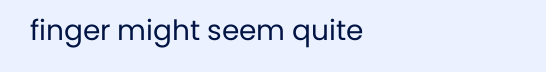finger might seem quite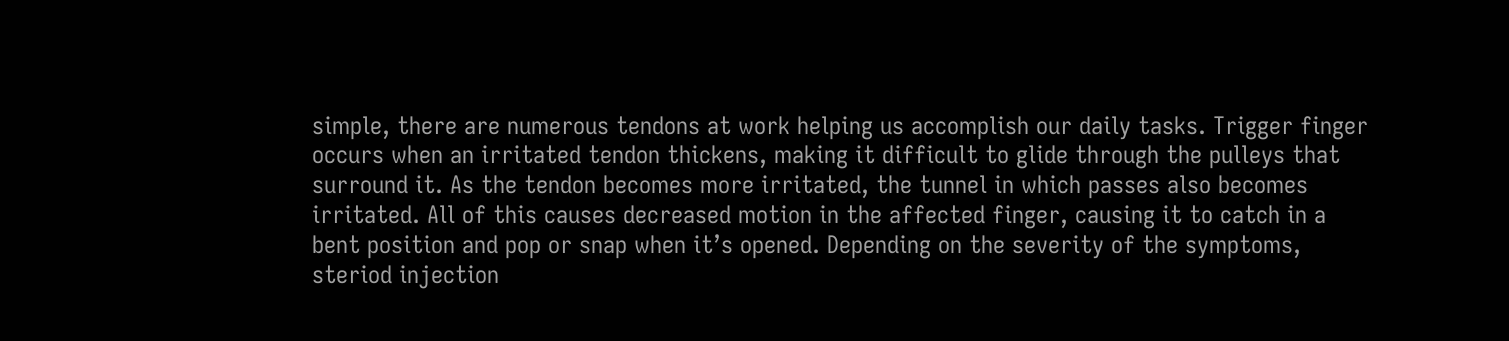simple, there are numerous tendons at work helping us accomplish our daily tasks. Trigger finger occurs when an irritated tendon thickens, making it difficult to glide through the pulleys that surround it. As the tendon becomes more irritated, the tunnel in which passes also becomes irritated. All of this causes decreased motion in the affected finger, causing it to catch in a bent position and pop or snap when it’s opened. Depending on the severity of the symptoms, steriod injection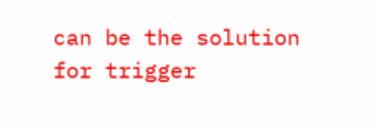can be the solution for trigger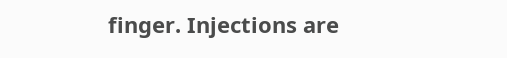finger. Injections are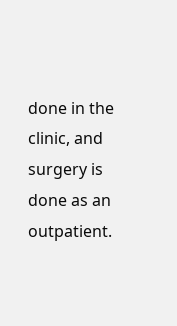done in the clinic, and surgery is done as an outpatient.